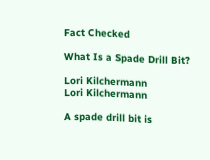Fact Checked

What Is a Spade Drill Bit?

Lori Kilchermann
Lori Kilchermann

A spade drill bit is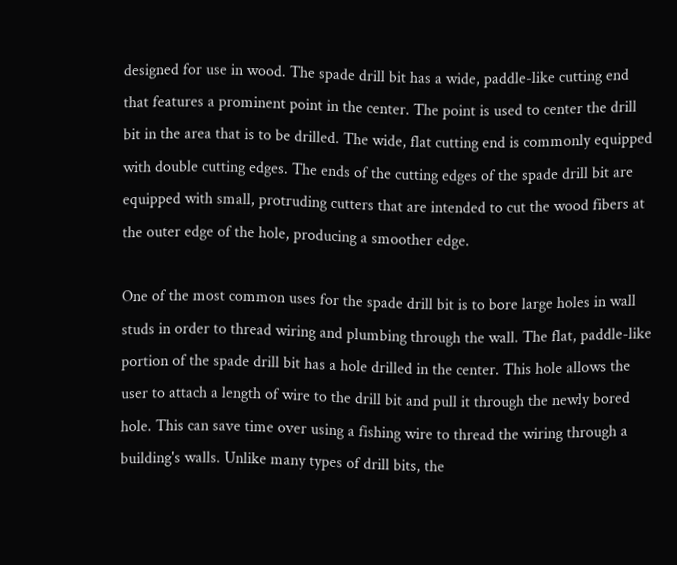designed for use in wood. The spade drill bit has a wide, paddle-like cutting end that features a prominent point in the center. The point is used to center the drill bit in the area that is to be drilled. The wide, flat cutting end is commonly equipped with double cutting edges. The ends of the cutting edges of the spade drill bit are equipped with small, protruding cutters that are intended to cut the wood fibers at the outer edge of the hole, producing a smoother edge.

One of the most common uses for the spade drill bit is to bore large holes in wall studs in order to thread wiring and plumbing through the wall. The flat, paddle-like portion of the spade drill bit has a hole drilled in the center. This hole allows the user to attach a length of wire to the drill bit and pull it through the newly bored hole. This can save time over using a fishing wire to thread the wiring through a building's walls. Unlike many types of drill bits, the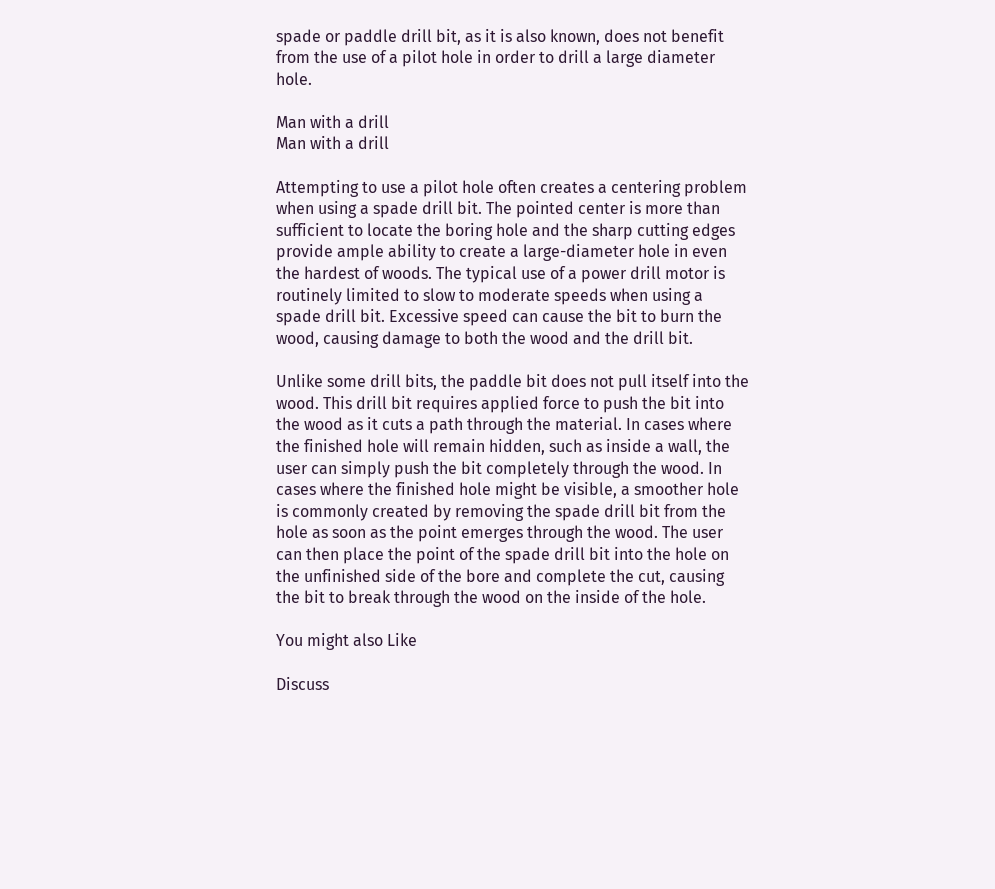spade or paddle drill bit, as it is also known, does not benefit from the use of a pilot hole in order to drill a large diameter hole.

Man with a drill
Man with a drill

Attempting to use a pilot hole often creates a centering problem when using a spade drill bit. The pointed center is more than sufficient to locate the boring hole and the sharp cutting edges provide ample ability to create a large-diameter hole in even the hardest of woods. The typical use of a power drill motor is routinely limited to slow to moderate speeds when using a spade drill bit. Excessive speed can cause the bit to burn the wood, causing damage to both the wood and the drill bit.

Unlike some drill bits, the paddle bit does not pull itself into the wood. This drill bit requires applied force to push the bit into the wood as it cuts a path through the material. In cases where the finished hole will remain hidden, such as inside a wall, the user can simply push the bit completely through the wood. In cases where the finished hole might be visible, a smoother hole is commonly created by removing the spade drill bit from the hole as soon as the point emerges through the wood. The user can then place the point of the spade drill bit into the hole on the unfinished side of the bore and complete the cut, causing the bit to break through the wood on the inside of the hole.

You might also Like

Discuss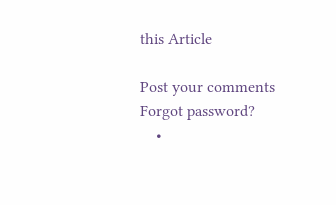this Article

Post your comments
Forgot password?
    •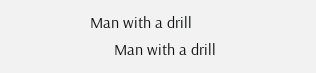Man with a drill
      Man with a drill